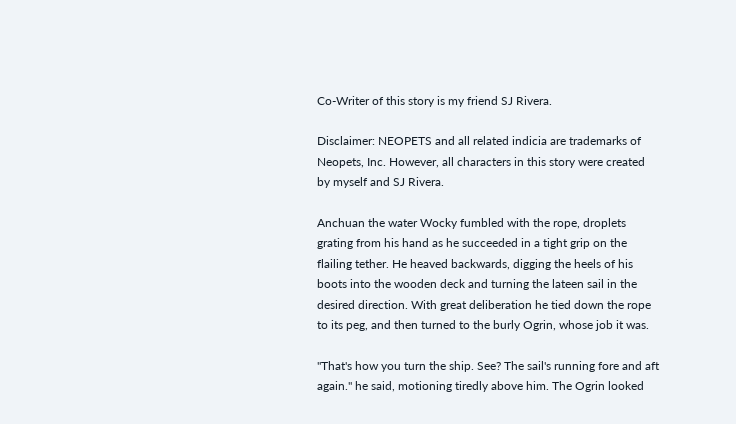Co-Writer of this story is my friend SJ Rivera.

Disclaimer: NEOPETS and all related indicia are trademarks of Neopets, Inc. However, all characters in this story were created by myself and SJ Rivera.

Anchuan the water Wocky fumbled with the rope, droplets grating from his hand as he succeeded in a tight grip on the flailing tether. He heaved backwards, digging the heels of his boots into the wooden deck and turning the lateen sail in the desired direction. With great deliberation he tied down the rope to its peg, and then turned to the burly Ogrin, whose job it was.

"That's how you turn the ship. See? The sail's running fore and aft again." he said, motioning tiredly above him. The Ogrin looked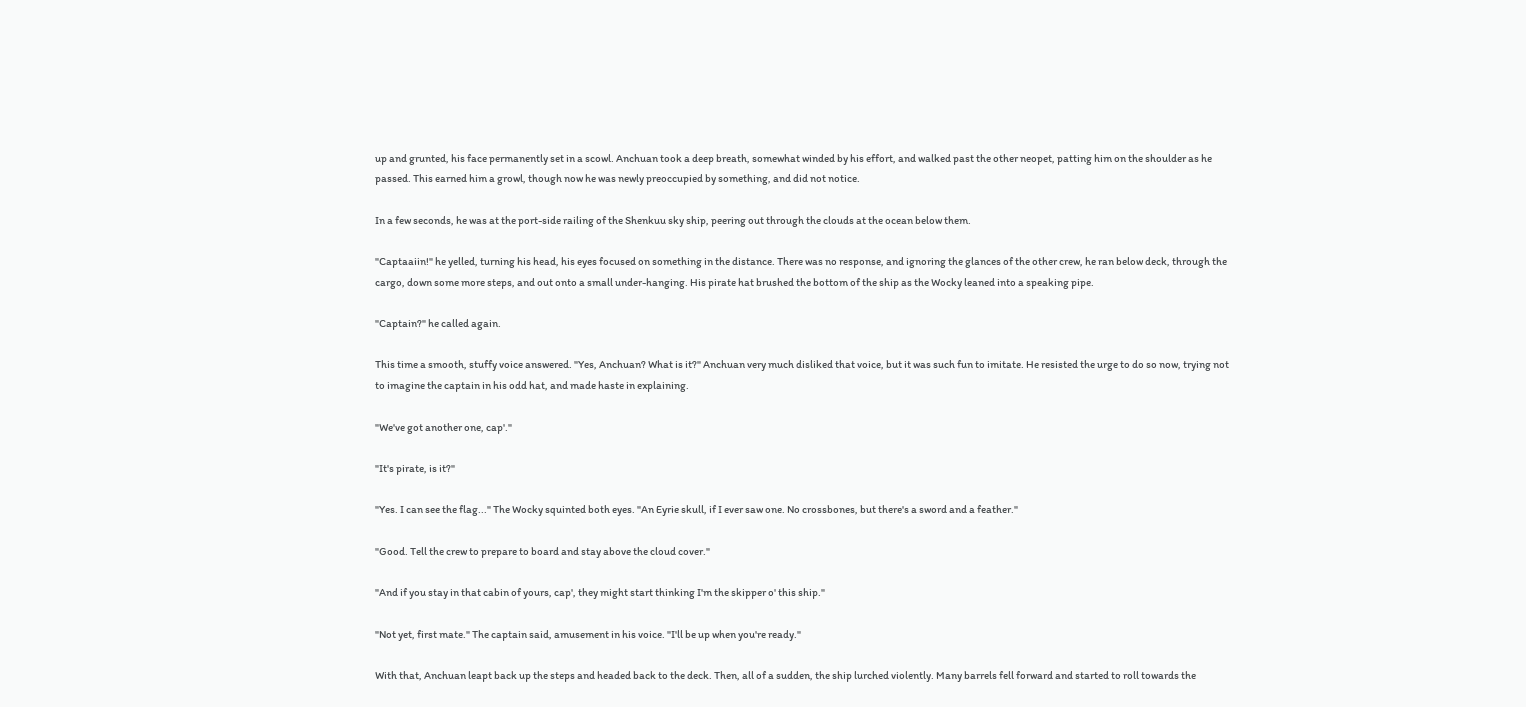up and grunted, his face permanently set in a scowl. Anchuan took a deep breath, somewhat winded by his effort, and walked past the other neopet, patting him on the shoulder as he passed. This earned him a growl, though now he was newly preoccupied by something, and did not notice.

In a few seconds, he was at the port-side railing of the Shenkuu sky ship, peering out through the clouds at the ocean below them.

"Captaaiin!" he yelled, turning his head, his eyes focused on something in the distance. There was no response, and ignoring the glances of the other crew, he ran below deck, through the cargo, down some more steps, and out onto a small under-hanging. His pirate hat brushed the bottom of the ship as the Wocky leaned into a speaking pipe.

"Captain?" he called again.

This time a smooth, stuffy voice answered. "Yes, Anchuan? What is it?" Anchuan very much disliked that voice, but it was such fun to imitate. He resisted the urge to do so now, trying not to imagine the captain in his odd hat, and made haste in explaining.

"We've got another one, cap'."

"It's pirate, is it?"

"Yes. I can see the flag..." The Wocky squinted both eyes. "An Eyrie skull, if I ever saw one. No crossbones, but there's a sword and a feather."

"Good. Tell the crew to prepare to board and stay above the cloud cover."

"And if you stay in that cabin of yours, cap', they might start thinking I'm the skipper o' this ship."

"Not yet, first mate." The captain said, amusement in his voice. "I'll be up when you're ready."

With that, Anchuan leapt back up the steps and headed back to the deck. Then, all of a sudden, the ship lurched violently. Many barrels fell forward and started to roll towards the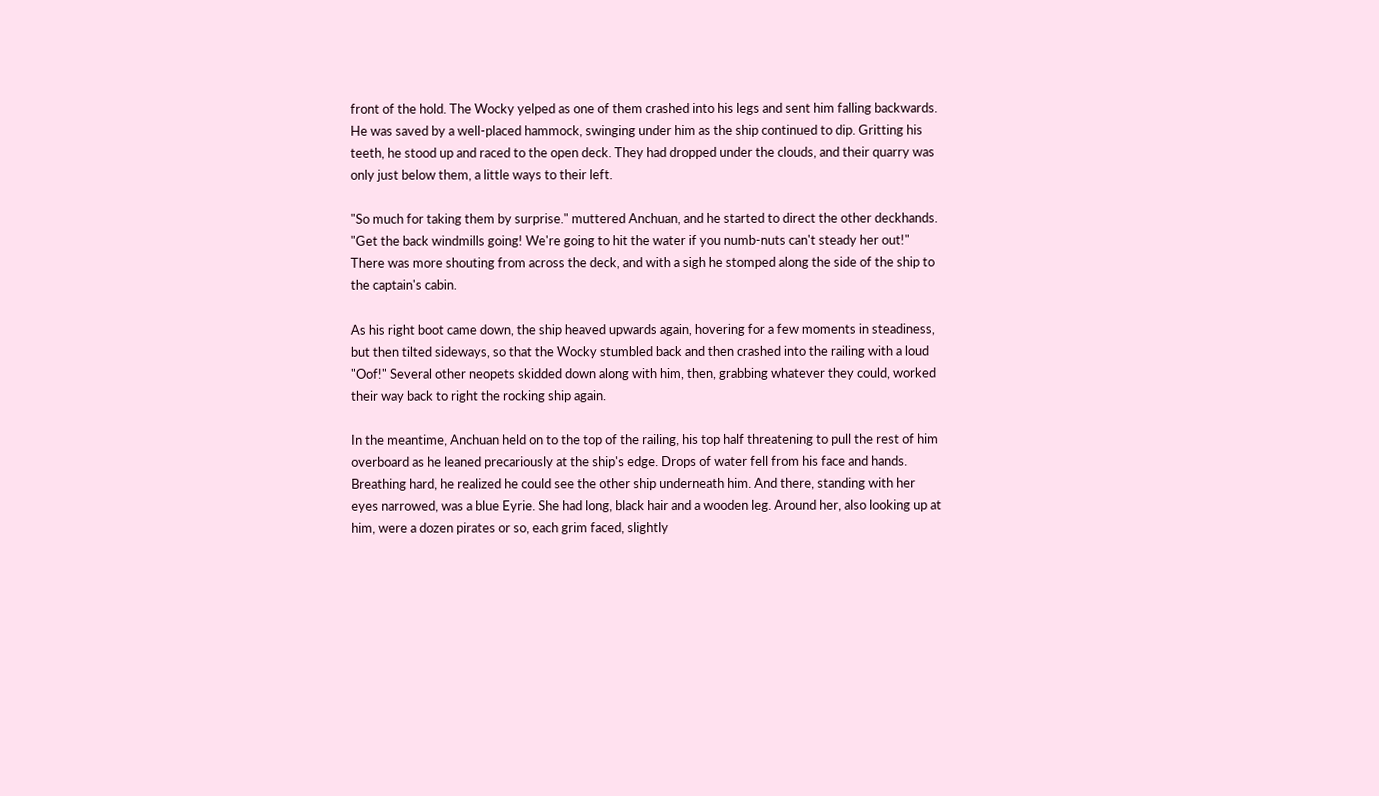front of the hold. The Wocky yelped as one of them crashed into his legs and sent him falling backwards. He was saved by a well-placed hammock, swinging under him as the ship continued to dip. Gritting his teeth, he stood up and raced to the open deck. They had dropped under the clouds, and their quarry was only just below them, a little ways to their left.

"So much for taking them by surprise." muttered Anchuan, and he started to direct the other deckhands. "Get the back windmills going! We're going to hit the water if you numb-nuts can't steady her out!" There was more shouting from across the deck, and with a sigh he stomped along the side of the ship to the captain's cabin.

As his right boot came down, the ship heaved upwards again, hovering for a few moments in steadiness, but then tilted sideways, so that the Wocky stumbled back and then crashed into the railing with a loud "Oof!" Several other neopets skidded down along with him, then, grabbing whatever they could, worked their way back to right the rocking ship again.

In the meantime, Anchuan held on to the top of the railing, his top half threatening to pull the rest of him overboard as he leaned precariously at the ship's edge. Drops of water fell from his face and hands. Breathing hard, he realized he could see the other ship underneath him. And there, standing with her eyes narrowed, was a blue Eyrie. She had long, black hair and a wooden leg. Around her, also looking up at him, were a dozen pirates or so, each grim faced, slightly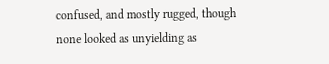confused, and mostly rugged, though none looked as unyielding as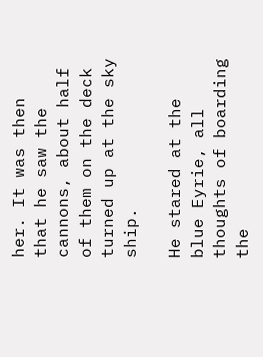her. It was then that he saw the cannons, about half of them on the deck turned up at the sky ship.

He stared at the blue Eyrie, all thoughts of boarding the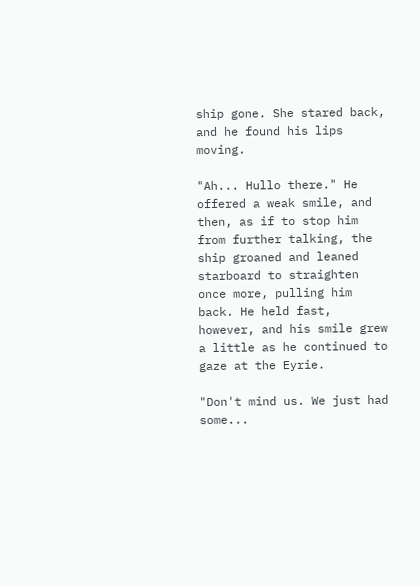ship gone. She stared back, and he found his lips moving.

"Ah... Hullo there." He offered a weak smile, and then, as if to stop him from further talking, the ship groaned and leaned starboard to straighten once more, pulling him back. He held fast, however, and his smile grew a little as he continued to gaze at the Eyrie.

"Don't mind us. We just had some...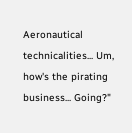Aeronautical technicalities... Um, how's the pirating business... Going?"